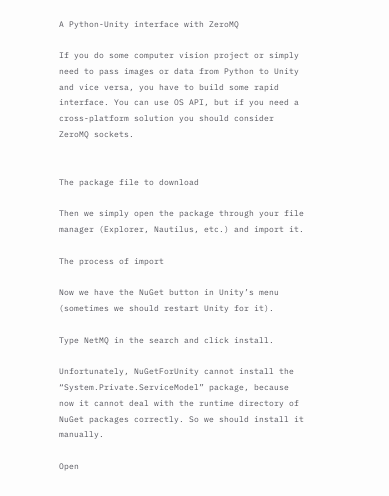A Python-Unity interface with ZeroMQ

If you do some computer vision project or simply need to pass images or data from Python to Unity and vice versa, you have to build some rapid interface. You can use OS API, but if you need a cross-platform solution you should consider ZeroMQ sockets.


The package file to download

Then we simply open the package through your file manager (Explorer, Nautilus, etc.) and import it.

The process of import

Now we have the NuGet button in Unity’s menu (sometimes we should restart Unity for it).

Type NetMQ in the search and click install.

Unfortunately, NuGetForUnity cannot install the “System.Private.ServiceModel” package, because now it cannot deal with the runtime directory of NuGet packages correctly. So we should install it manually.

Open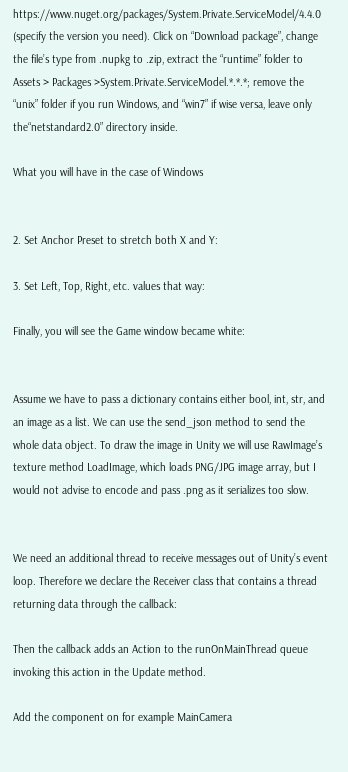https://www.nuget.org/packages/System.Private.ServiceModel/4.4.0 (specify the version you need). Click on “Download package”, change the file’s type from .nupkg to .zip, extract the “runtime” folder to Assets > Packages >System.Private.ServiceModel.*.*.*; remove the “unix” folder if you run Windows, and “win7” if wise versa, leave only the“netstandard2.0” directory inside.

What you will have in the case of Windows


2. Set Anchor Preset to stretch both X and Y:

3. Set Left, Top, Right, etc. values that way:

Finally, you will see the Game window became white:


Assume we have to pass a dictionary contains either bool, int, str, and an image as a list. We can use the send_json method to send the whole data object. To draw the image in Unity we will use RawImage’s texture method LoadImage, which loads PNG/JPG image array, but I would not advise to encode and pass .png as it serializes too slow.


We need an additional thread to receive messages out of Unity’s event loop. Therefore we declare the Receiver class that contains a thread returning data through the callback:

Then the callback adds an Action to the runOnMainThread queue invoking this action in the Update method.

Add the component on for example MainCamera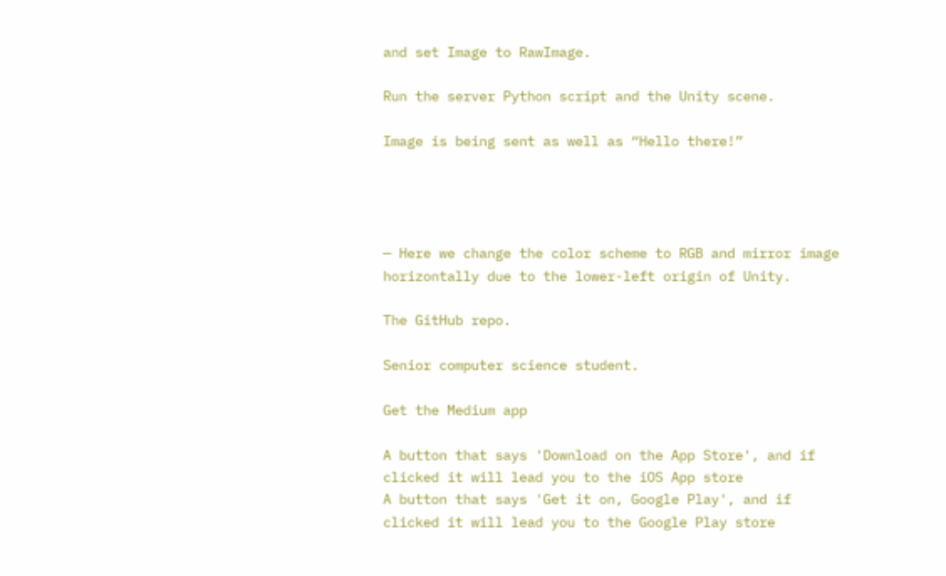and set Image to RawImage.

Run the server Python script and the Unity scene.

Image is being sent as well as “Hello there!”




— Here we change the color scheme to RGB and mirror image horizontally due to the lower-left origin of Unity.

The GitHub repo.

Senior computer science student.

Get the Medium app

A button that says 'Download on the App Store', and if clicked it will lead you to the iOS App store
A button that says 'Get it on, Google Play', and if clicked it will lead you to the Google Play store